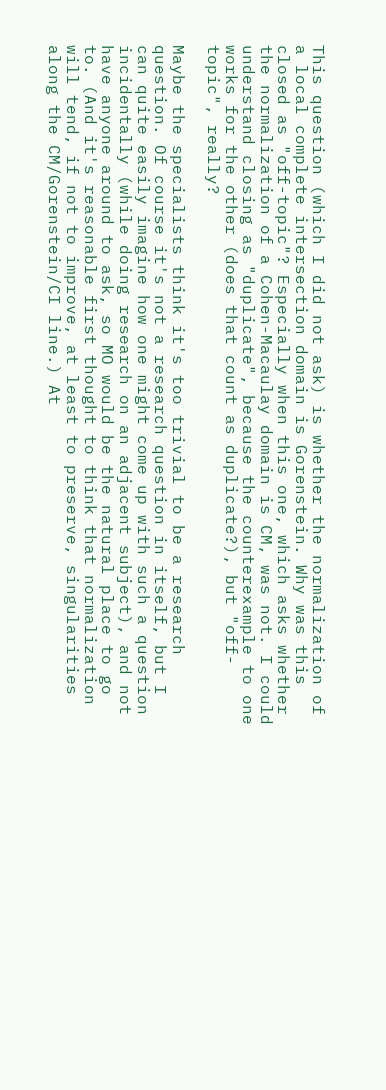This question (which I did not ask) is whether the normalization of a local complete intersection domain is Gorenstein. Why was this closed as "off-topic"? Especially when this one, which asks whether the normalization of a Cohen-Macaulay domain is CM, was not. I could understand closing as "duplicate", because the counterexample to one works for the other (does that count as duplicate?), but "off-topic", really?

Maybe the specialists think it's too trivial to be a research question. Of course it's not a research question in itself, but I can quite easily imagine how one might come up with such a question incidentally (while doing research on an adjacent subject), and not have anyone around to ask, so MO would be the natural place to go to. (And it's reasonable first thought to think that normalization will tend, if not to improve, at least to preserve, singularities along the CM/Gorenstein/CI line.) At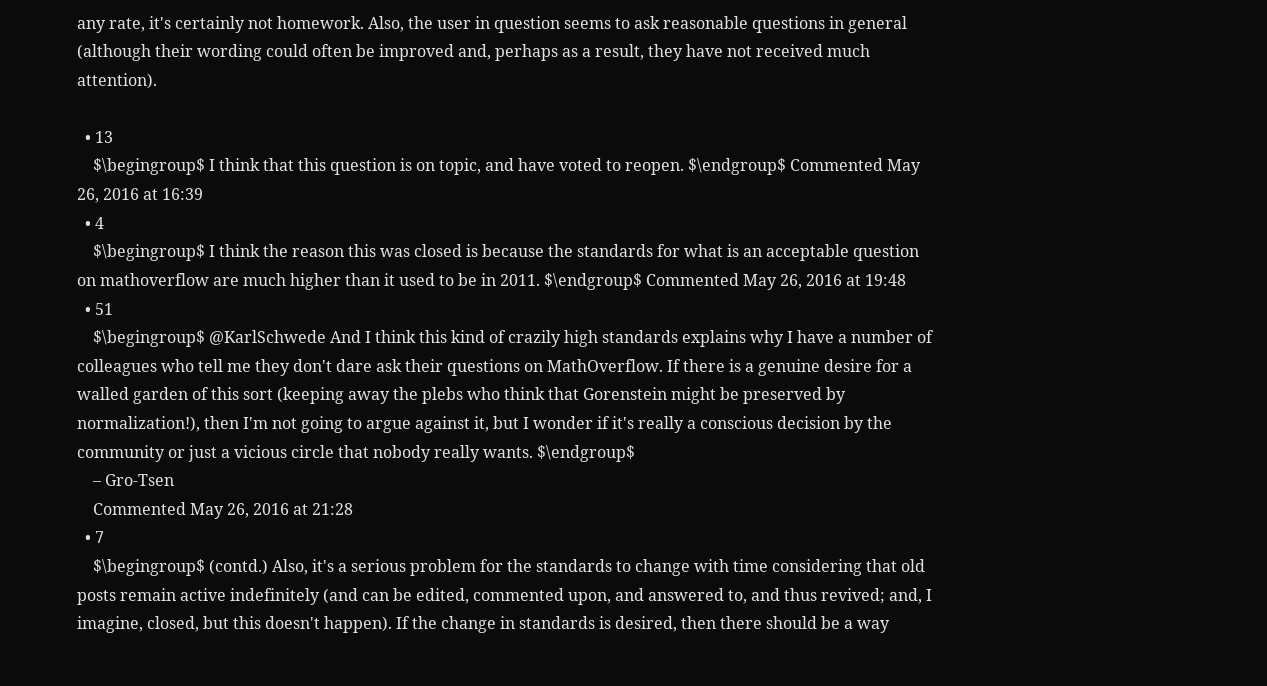any rate, it's certainly not homework. Also, the user in question seems to ask reasonable questions in general (although their wording could often be improved and, perhaps as a result, they have not received much attention).

  • 13
    $\begingroup$ I think that this question is on topic, and have voted to reopen. $\endgroup$ Commented May 26, 2016 at 16:39
  • 4
    $\begingroup$ I think the reason this was closed is because the standards for what is an acceptable question on mathoverflow are much higher than it used to be in 2011. $\endgroup$ Commented May 26, 2016 at 19:48
  • 51
    $\begingroup$ @KarlSchwede And I think this kind of crazily high standards explains why I have a number of colleagues who tell me they don't dare ask their questions on MathOverflow. If there is a genuine desire for a walled garden of this sort (keeping away the plebs who think that Gorenstein might be preserved by normalization!), then I'm not going to argue against it, but I wonder if it's really a conscious decision by the community or just a vicious circle that nobody really wants. $\endgroup$
    – Gro-Tsen
    Commented May 26, 2016 at 21:28
  • 7
    $\begingroup$ (contd.) Also, it's a serious problem for the standards to change with time considering that old posts remain active indefinitely (and can be edited, commented upon, and answered to, and thus revived; and, I imagine, closed, but this doesn't happen). If the change in standards is desired, then there should be a way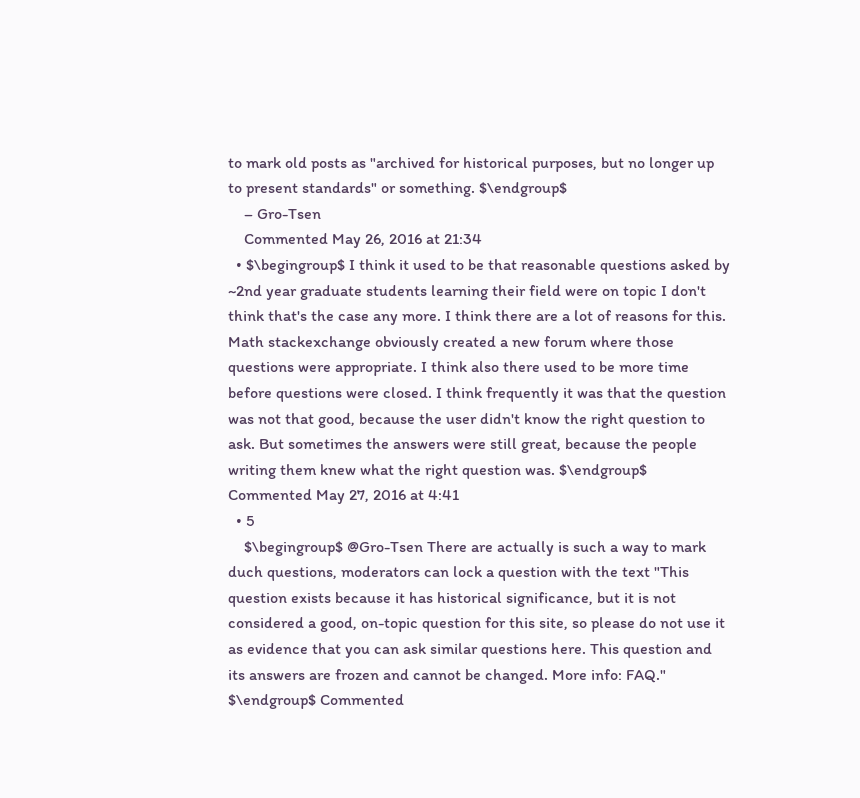to mark old posts as "archived for historical purposes, but no longer up to present standards" or something. $\endgroup$
    – Gro-Tsen
    Commented May 26, 2016 at 21:34
  • $\begingroup$ I think it used to be that reasonable questions asked by ~2nd year graduate students learning their field were on topic I don't think that's the case any more. I think there are a lot of reasons for this. Math stackexchange obviously created a new forum where those questions were appropriate. I think also there used to be more time before questions were closed. I think frequently it was that the question was not that good, because the user didn't know the right question to ask. But sometimes the answers were still great, because the people writing them knew what the right question was. $\endgroup$ Commented May 27, 2016 at 4:41
  • 5
    $\begingroup$ @Gro-Tsen There are actually is such a way to mark duch questions, moderators can lock a question with the text "This question exists because it has historical significance, but it is not considered a good, on-topic question for this site, so please do not use it as evidence that you can ask similar questions here. This question and its answers are frozen and cannot be changed. More info: FAQ." $\endgroup$ Commented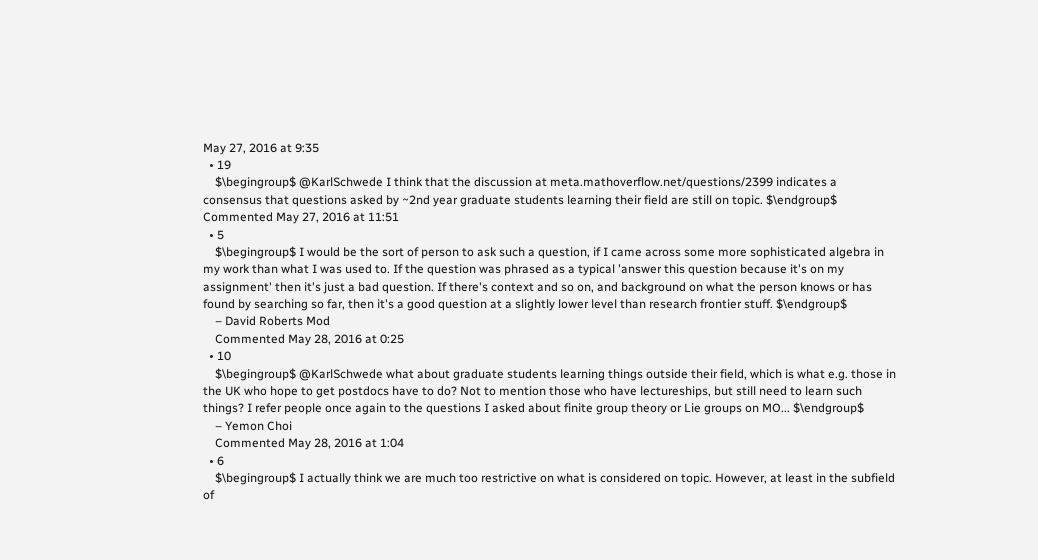May 27, 2016 at 9:35
  • 19
    $\begingroup$ @KarlSchwede I think that the discussion at meta.mathoverflow.net/questions/2399 indicates a consensus that questions asked by ~2nd year graduate students learning their field are still on topic. $\endgroup$ Commented May 27, 2016 at 11:51
  • 5
    $\begingroup$ I would be the sort of person to ask such a question, if I came across some more sophisticated algebra in my work than what I was used to. If the question was phrased as a typical 'answer this question because it's on my assignment' then it's just a bad question. If there's context and so on, and background on what the person knows or has found by searching so far, then it's a good question at a slightly lower level than research frontier stuff. $\endgroup$
    – David Roberts Mod
    Commented May 28, 2016 at 0:25
  • 10
    $\begingroup$ @KarlSchwede what about graduate students learning things outside their field, which is what e.g. those in the UK who hope to get postdocs have to do? Not to mention those who have lectureships, but still need to learn such things? I refer people once again to the questions I asked about finite group theory or Lie groups on MO... $\endgroup$
    – Yemon Choi
    Commented May 28, 2016 at 1:04
  • 6
    $\begingroup$ I actually think we are much too restrictive on what is considered on topic. However, at least in the subfield of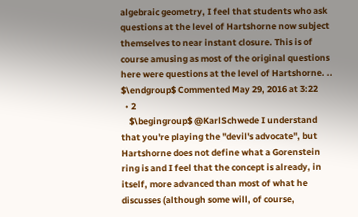algebraic geometry, I feel that students who ask questions at the level of Hartshorne now subject themselves to near instant closure. This is of course amusing as most of the original questions here were questions at the level of Hartshorne. .. $\endgroup$ Commented May 29, 2016 at 3:22
  • 2
    $\begingroup$ @KarlSchwede I understand that you're playing the "devil's advocate", but Hartshorne does not define what a Gorenstein ring is and I feel that the concept is already, in itself, more advanced than most of what he discusses (although some will, of course,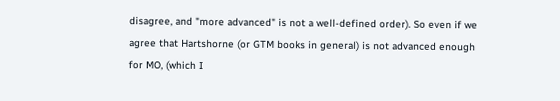disagree, and "more advanced" is not a well-defined order). So even if we agree that Hartshorne (or GTM books in general) is not advanced enough for MO, (which I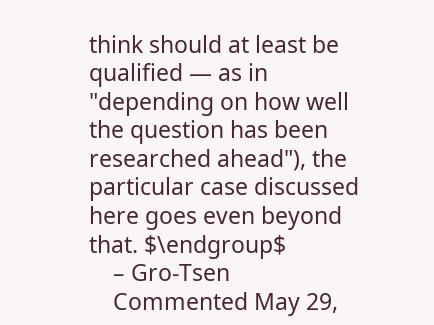think should at least be qualified — as in "depending on how well the question has been researched ahead"), the particular case discussed here goes even beyond that. $\endgroup$
    – Gro-Tsen
    Commented May 29,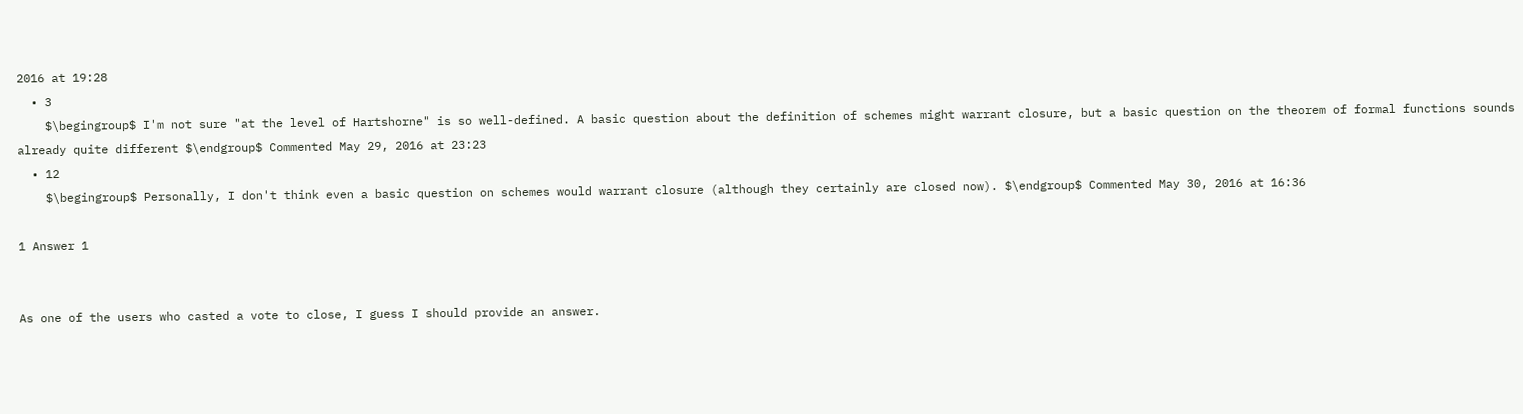2016 at 19:28
  • 3
    $\begingroup$ I'm not sure "at the level of Hartshorne" is so well-defined. A basic question about the definition of schemes might warrant closure, but a basic question on the theorem of formal functions sounds already quite different $\endgroup$ Commented May 29, 2016 at 23:23
  • 12
    $\begingroup$ Personally, I don't think even a basic question on schemes would warrant closure (although they certainly are closed now). $\endgroup$ Commented May 30, 2016 at 16:36

1 Answer 1


As one of the users who casted a vote to close, I guess I should provide an answer.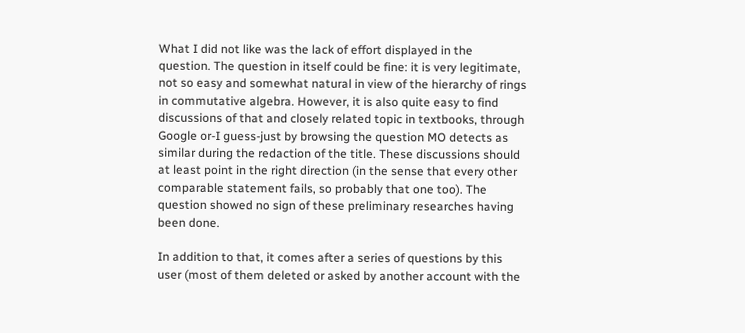What I did not like was the lack of effort displayed in the question. The question in itself could be fine: it is very legitimate, not so easy and somewhat natural in view of the hierarchy of rings in commutative algebra. However, it is also quite easy to find discussions of that and closely related topic in textbooks, through Google or-I guess-just by browsing the question MO detects as similar during the redaction of the title. These discussions should at least point in the right direction (in the sense that every other comparable statement fails, so probably that one too). The question showed no sign of these preliminary researches having been done.

In addition to that, it comes after a series of questions by this user (most of them deleted or asked by another account with the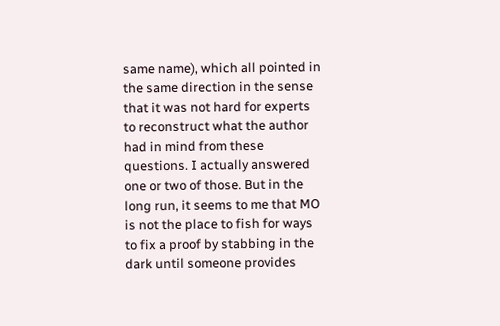same name), which all pointed in the same direction in the sense that it was not hard for experts to reconstruct what the author had in mind from these questions. I actually answered one or two of those. But in the long run, it seems to me that MO is not the place to fish for ways to fix a proof by stabbing in the dark until someone provides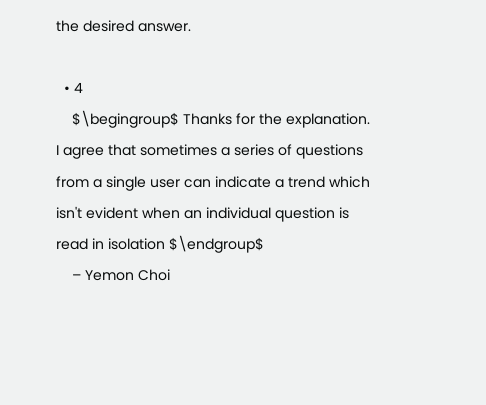the desired answer.

  • 4
    $\begingroup$ Thanks for the explanation. I agree that sometimes a series of questions from a single user can indicate a trend which isn't evident when an individual question is read in isolation $\endgroup$
    – Yemon Choi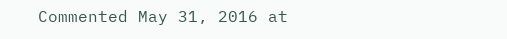Commented May 31, 2016 at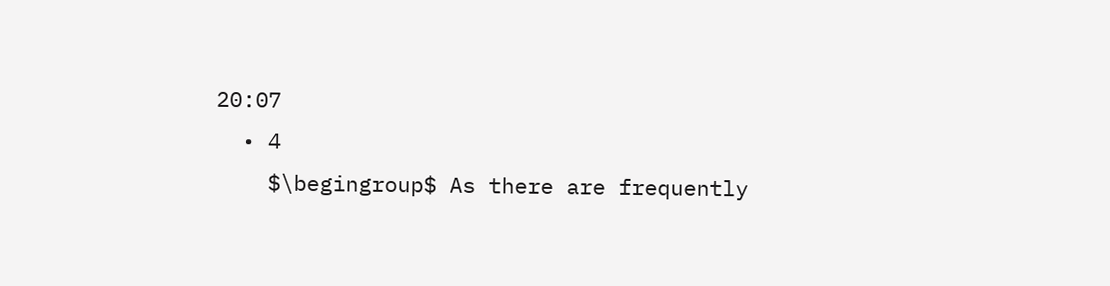20:07
  • 4
    $\begingroup$ As there are frequently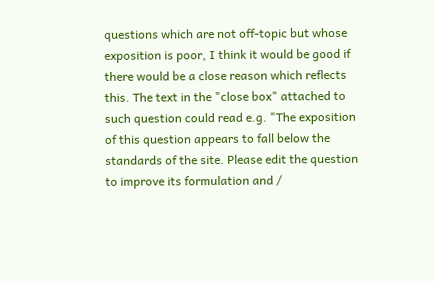questions which are not off-topic but whose exposition is poor, I think it would be good if there would be a close reason which reflects this. The text in the "close box" attached to such question could read e.g. "The exposition of this question appears to fall below the standards of the site. Please edit the question to improve its formulation and /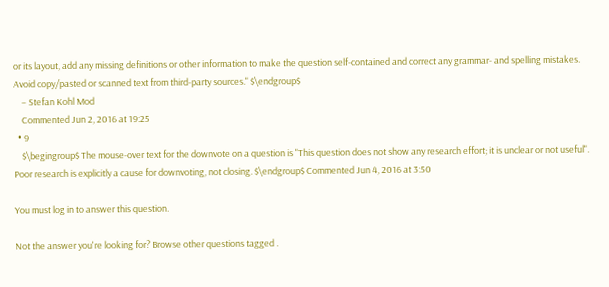or its layout, add any missing definitions or other information to make the question self-contained and correct any grammar- and spelling mistakes. Avoid copy/pasted or scanned text from third-party sources." $\endgroup$
    – Stefan Kohl Mod
    Commented Jun 2, 2016 at 19:25
  • 9
    $\begingroup$ The mouse-over text for the downvote on a question is "This question does not show any research effort; it is unclear or not useful". Poor research is explicitly a cause for downvoting, not closing. $\endgroup$ Commented Jun 4, 2016 at 3:50

You must log in to answer this question.

Not the answer you're looking for? Browse other questions tagged .